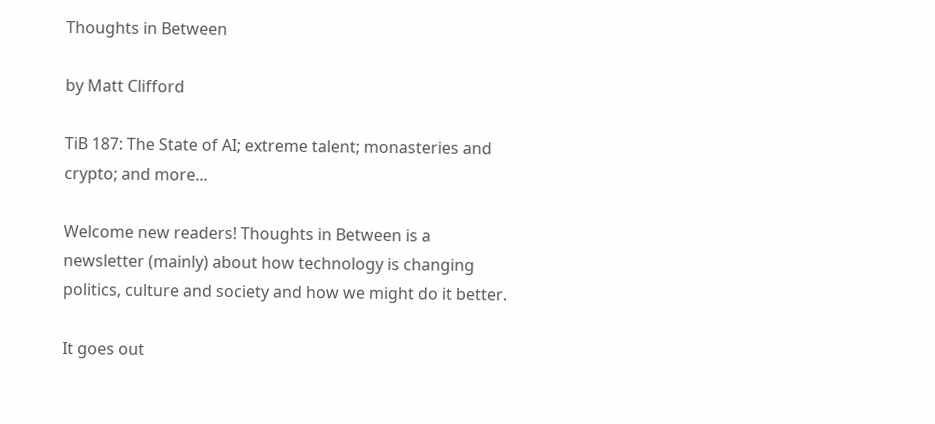Thoughts in Between

by Matt Clifford

TiB 187: The State of AI; extreme talent; monasteries and crypto; and more...

Welcome new readers! Thoughts in Between is a newsletter (mainly) about how technology is changing politics, culture and society and how we might do it better.

It goes out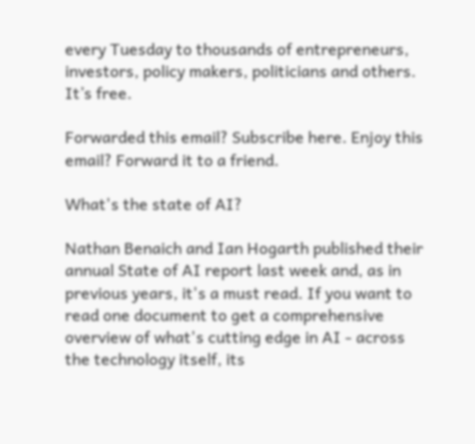every Tuesday to thousands of entrepreneurs, investors, policy makers, politicians and others. It’s free.

Forwarded this email? Subscribe here. Enjoy this email? Forward it to a friend.

What's the state of AI?

Nathan Benaich and Ian Hogarth published their annual State of AI report last week and, as in previous years, it's a must read. If you want to read one document to get a comprehensive overview of what's cutting edge in AI - across the technology itself, its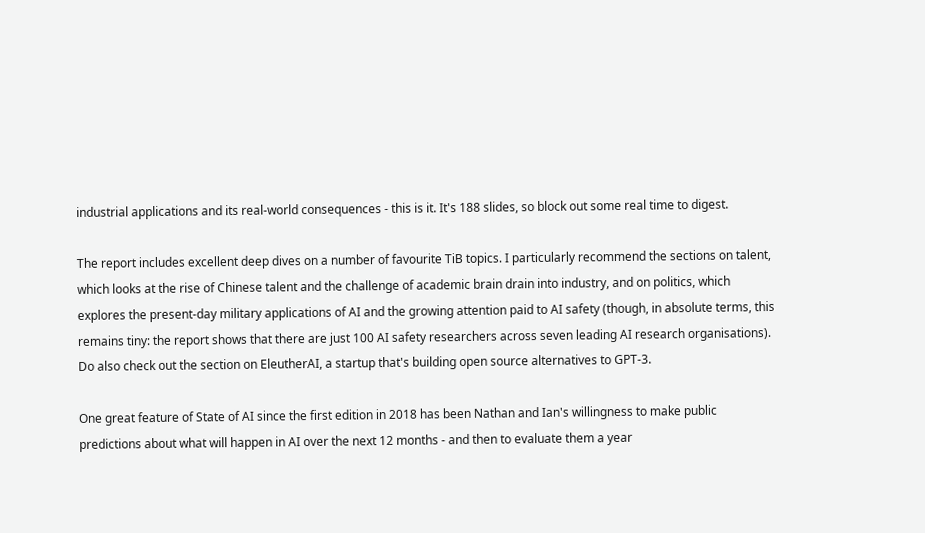industrial applications and its real-world consequences - this is it. It's 188 slides, so block out some real time to digest.

The report includes excellent deep dives on a number of favourite TiB topics. I particularly recommend the sections on talent, which looks at the rise of Chinese talent and the challenge of academic brain drain into industry, and on politics, which explores the present-day military applications of AI and the growing attention paid to AI safety (though, in absolute terms, this remains tiny: the report shows that there are just 100 AI safety researchers across seven leading AI research organisations). Do also check out the section on EleutherAI, a startup that's building open source alternatives to GPT-3.

One great feature of State of AI since the first edition in 2018 has been Nathan and Ian's willingness to make public predictions about what will happen in AI over the next 12 months - and then to evaluate them a year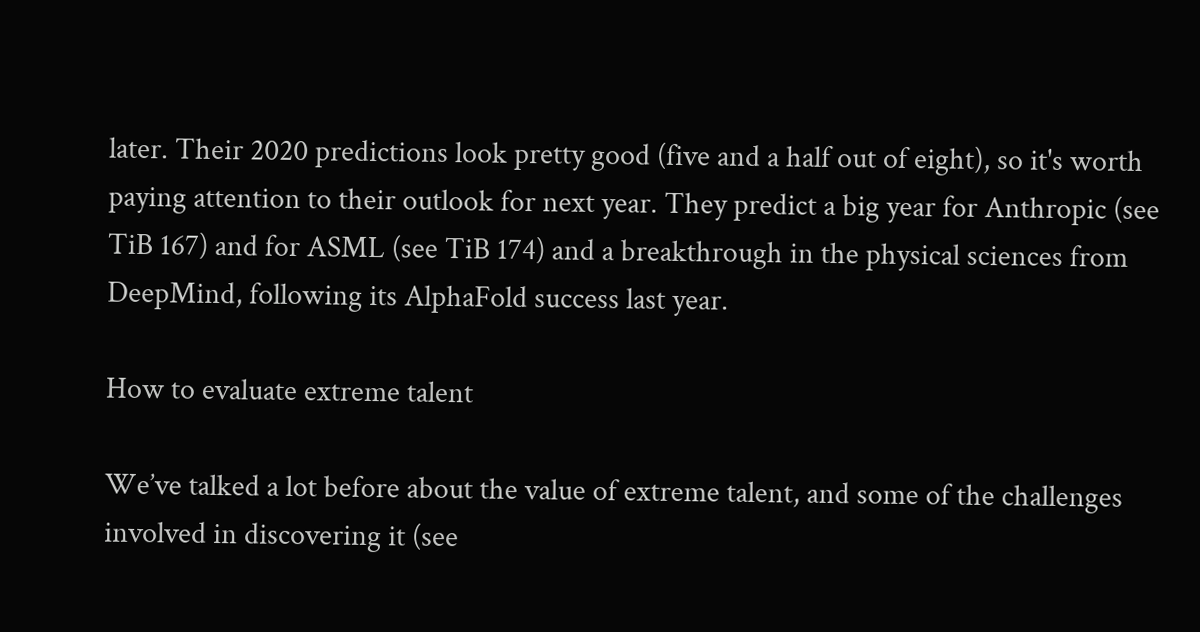later. Their 2020 predictions look pretty good (five and a half out of eight), so it's worth paying attention to their outlook for next year. They predict a big year for Anthropic (see TiB 167) and for ASML (see TiB 174) and a breakthrough in the physical sciences from DeepMind, following its AlphaFold success last year.

How to evaluate extreme talent

We’ve talked a lot before about the value of extreme talent, and some of the challenges involved in discovering it (see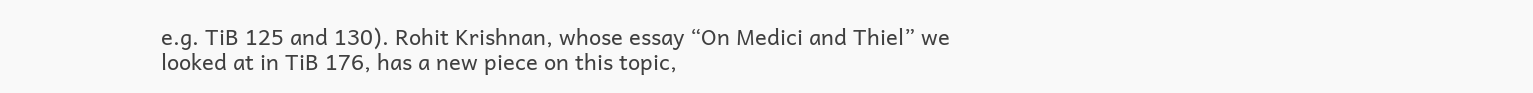e.g. TiB 125 and 130). Rohit Krishnan, whose essay “On Medici and Thiel” we looked at in TiB 176, has a new piece on this topic,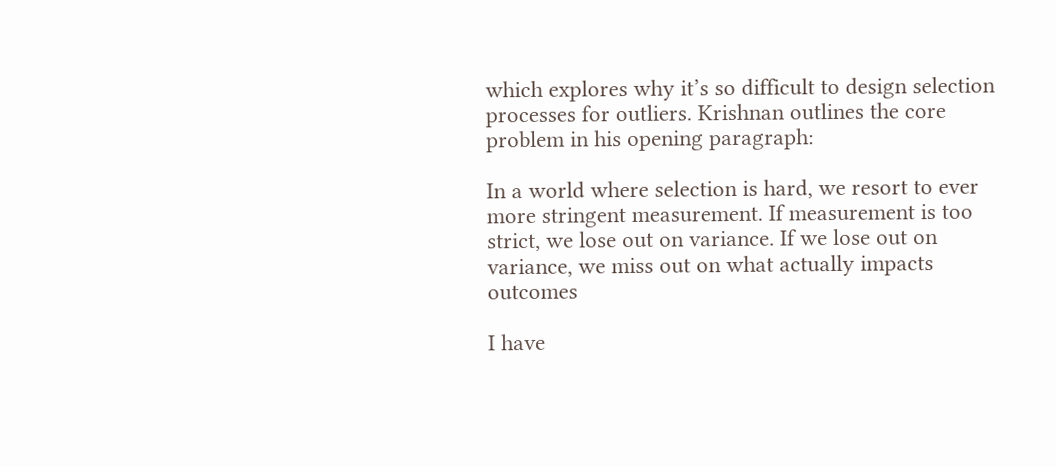which explores why it’s so difficult to design selection processes for outliers. Krishnan outlines the core problem in his opening paragraph:

In a world where selection is hard, we resort to ever more stringent measurement. If measurement is too strict, we lose out on variance. If we lose out on variance, we miss out on what actually impacts outcomes

I have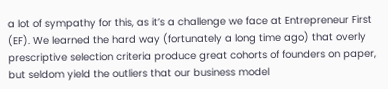a lot of sympathy for this, as it’s a challenge we face at Entrepreneur First (EF). We learned the hard way (fortunately a long time ago) that overly prescriptive selection criteria produce great cohorts of founders on paper, but seldom yield the outliers that our business model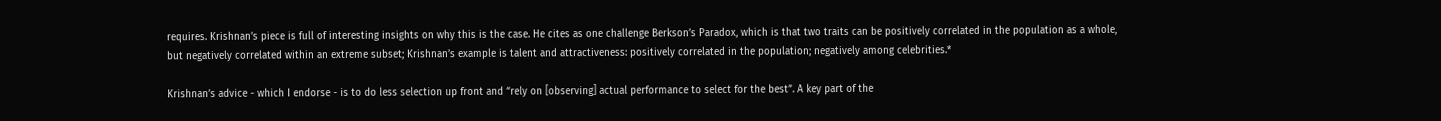requires. Krishnan’s piece is full of interesting insights on why this is the case. He cites as one challenge Berkson’s Paradox, which is that two traits can be positively correlated in the population as a whole, but negatively correlated within an extreme subset; Krishnan’s example is talent and attractiveness: positively correlated in the population; negatively among celebrities.*

Krishnan’s advice - which I endorse - is to do less selection up front and “rely on [observing] actual performance to select for the best”. A key part of the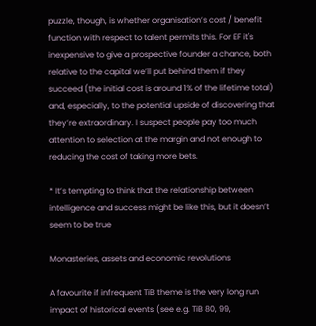puzzle, though, is whether organisation’s cost / benefit function with respect to talent permits this. For EF it's inexpensive to give a prospective founder a chance, both relative to the capital we’ll put behind them if they succeed (the initial cost is around 1% of the lifetime total) and, especially, to the potential upside of discovering that they’re extraordinary. I suspect people pay too much attention to selection at the margin and not enough to reducing the cost of taking more bets.

* It’s tempting to think that the relationship between intelligence and success might be like this, but it doesn’t seem to be true

Monasteries, assets and economic revolutions

A favourite if infrequent TiB theme is the very long run impact of historical events (see e.g. TiB 80, 99,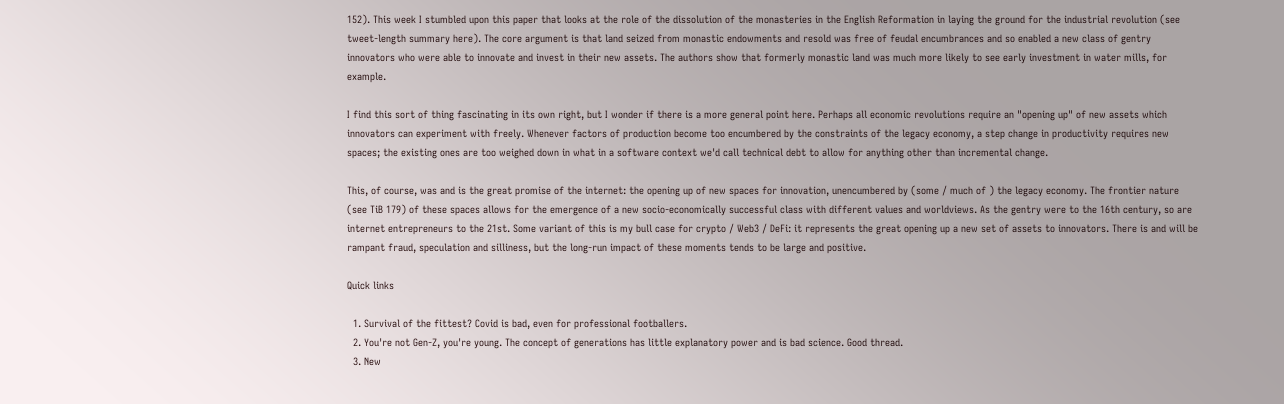152). This week I stumbled upon this paper that looks at the role of the dissolution of the monasteries in the English Reformation in laying the ground for the industrial revolution (see tweet-length summary here). The core argument is that land seized from monastic endowments and resold was free of feudal encumbrances and so enabled a new class of gentry innovators who were able to innovate and invest in their new assets. The authors show that formerly monastic land was much more likely to see early investment in water mills, for example.

I find this sort of thing fascinating in its own right, but I wonder if there is a more general point here. Perhaps all economic revolutions require an "opening up" of new assets which innovators can experiment with freely. Whenever factors of production become too encumbered by the constraints of the legacy economy, a step change in productivity requires new spaces; the existing ones are too weighed down in what in a software context we'd call technical debt to allow for anything other than incremental change.

This, of course, was and is the great promise of the internet: the opening up of new spaces for innovation, unencumbered by (some / much of ) the legacy economy. The frontier nature (see TiB 179) of these spaces allows for the emergence of a new socio-economically successful class with different values and worldviews. As the gentry were to the 16th century, so are internet entrepreneurs to the 21st. Some variant of this is my bull case for crypto / Web3 / DeFi: it represents the great opening up a new set of assets to innovators. There is and will be rampant fraud, speculation and silliness, but the long-run impact of these moments tends to be large and positive.

Quick links

  1. Survival of the fittest? Covid is bad, even for professional footballers.
  2. You're not Gen-Z, you're young. The concept of generations has little explanatory power and is bad science. Good thread.
  3. New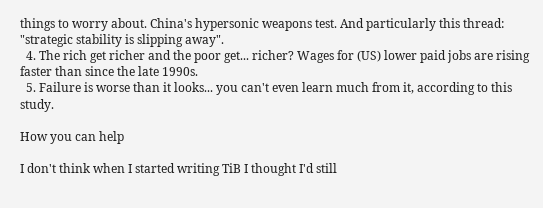things to worry about. China's hypersonic weapons test. And particularly this thread: "strategic stability is slipping away".
  4. The rich get richer and the poor get... richer? Wages for (US) lower paid jobs are rising faster than since the late 1990s.
  5. Failure is worse than it looks... you can't even learn much from it, according to this study.

How you can help

I don't think when I started writing TiB I thought I'd still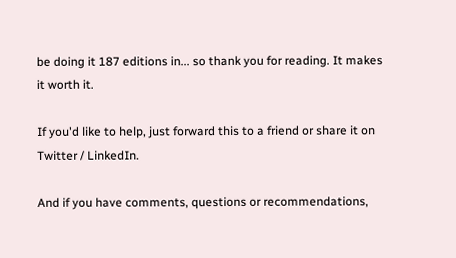be doing it 187 editions in... so thank you for reading. It makes it worth it.

If you'd like to help, just forward this to a friend or share it on Twitter / LinkedIn.

And if you have comments, questions or recommendations,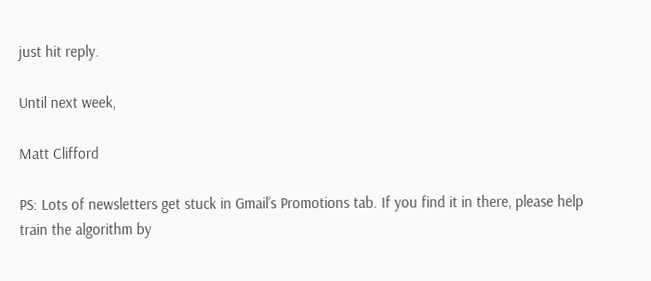just hit reply.

Until next week,

Matt Clifford

PS: Lots of newsletters get stuck in Gmail’s Promotions tab. If you find it in there, please help train the algorithm by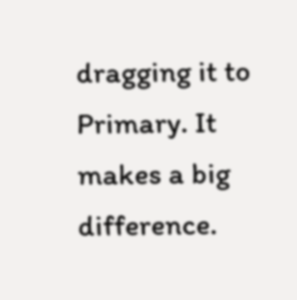dragging it to Primary. It makes a big difference.